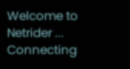Welcome to Netrider ... Connecting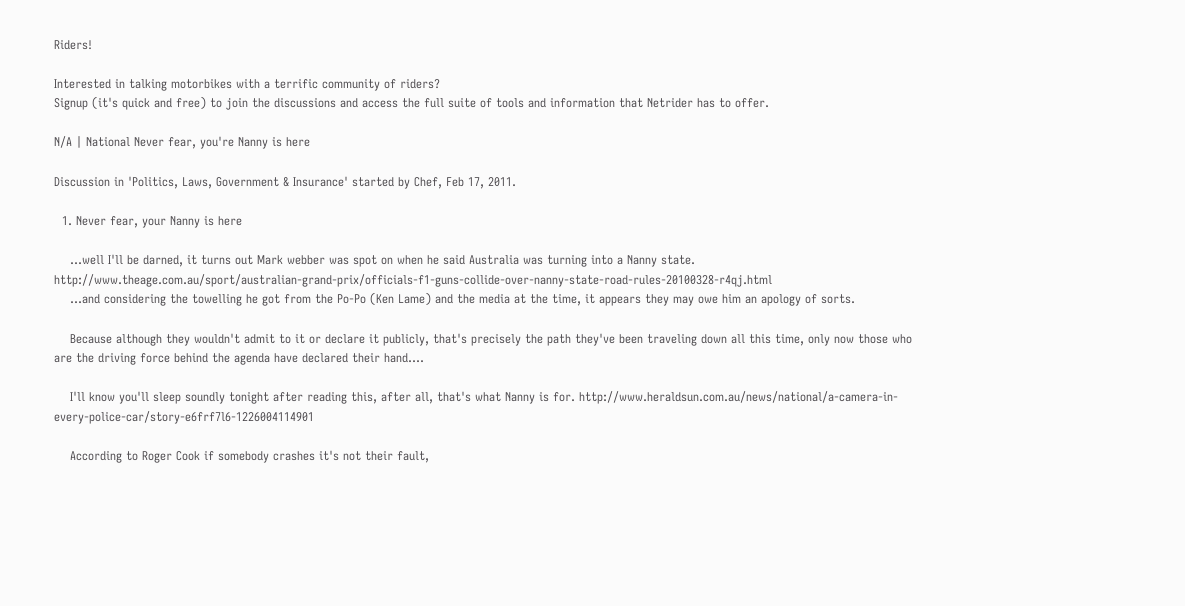Riders!

Interested in talking motorbikes with a terrific community of riders?
Signup (it's quick and free) to join the discussions and access the full suite of tools and information that Netrider has to offer.

N/A | National Never fear, you're Nanny is here

Discussion in 'Politics, Laws, Government & Insurance' started by Chef, Feb 17, 2011.

  1. Never fear, your Nanny is here

    ...well I'll be darned, it turns out Mark webber was spot on when he said Australia was turning into a Nanny state. http://www.theage.com.au/sport/australian-grand-prix/officials-f1-guns-collide-over-nanny-state-road-rules-20100328-r4qj.html
    ...and considering the towelling he got from the Po-Po (Ken Lame) and the media at the time, it appears they may owe him an apology of sorts.

    Because although they wouldn't admit to it or declare it publicly, that's precisely the path they've been traveling down all this time, only now those who are the driving force behind the agenda have declared their hand....

    I'll know you'll sleep soundly tonight after reading this, after all, that's what Nanny is for. http://www.heraldsun.com.au/news/national/a-camera-in-every-police-car/story-e6frf7l6-1226004114901

    According to Roger Cook if somebody crashes it's not their fault,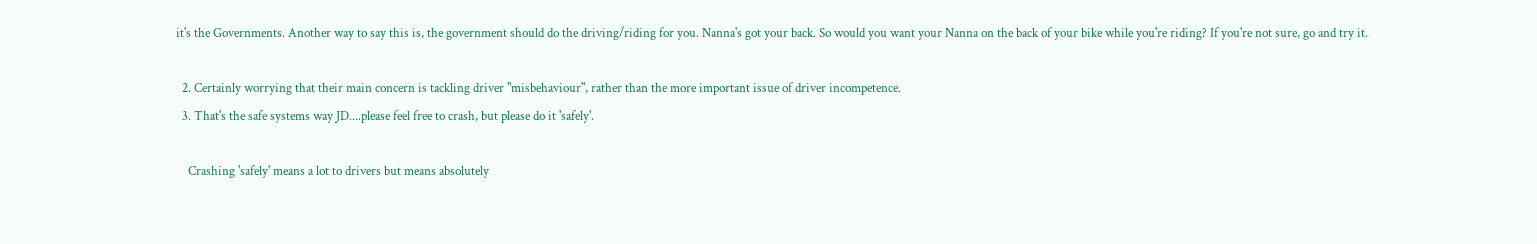it's the Governments. Another way to say this is, the government should do the driving/riding for you. Nanna's got your back. So would you want your Nanna on the back of your bike while you're riding? If you're not sure, go and try it.

  2. Certainly worrying that their main concern is tackling driver "misbehaviour", rather than the more important issue of driver incompetence.
  3. That's the safe systems way JD....please feel free to crash, but please do it 'safely'.

    Crashing 'safely' means a lot to drivers but means absolutely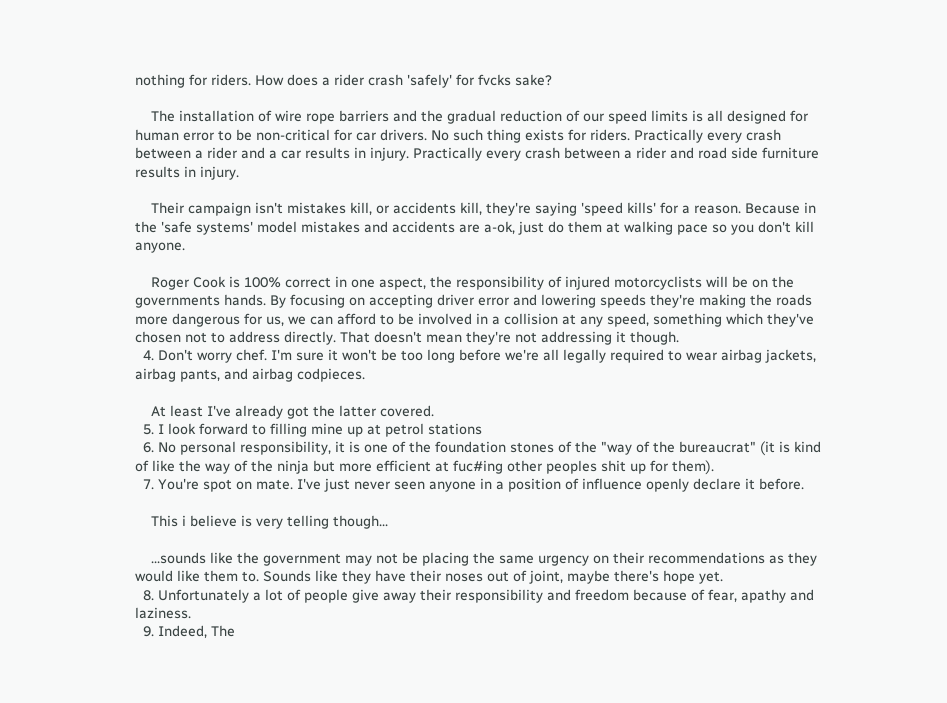nothing for riders. How does a rider crash 'safely' for fvcks sake?

    The installation of wire rope barriers and the gradual reduction of our speed limits is all designed for human error to be non-critical for car drivers. No such thing exists for riders. Practically every crash between a rider and a car results in injury. Practically every crash between a rider and road side furniture results in injury.

    Their campaign isn't mistakes kill, or accidents kill, they're saying 'speed kills' for a reason. Because in the 'safe systems' model mistakes and accidents are a-ok, just do them at walking pace so you don't kill anyone.

    Roger Cook is 100% correct in one aspect, the responsibility of injured motorcyclists will be on the governments hands. By focusing on accepting driver error and lowering speeds they're making the roads more dangerous for us, we can afford to be involved in a collision at any speed, something which they've chosen not to address directly. That doesn't mean they're not addressing it though.
  4. Don't worry chef. I'm sure it won't be too long before we're all legally required to wear airbag jackets, airbag pants, and airbag codpieces.

    At least I've already got the latter covered.
  5. I look forward to filling mine up at petrol stations
  6. No personal responsibility, it is one of the foundation stones of the "way of the bureaucrat" (it is kind of like the way of the ninja but more efficient at fuc#ing other peoples shit up for them).
  7. You're spot on mate. I've just never seen anyone in a position of influence openly declare it before.

    This i believe is very telling though...

    ...sounds like the government may not be placing the same urgency on their recommendations as they would like them to. Sounds like they have their noses out of joint, maybe there's hope yet.
  8. Unfortunately a lot of people give away their responsibility and freedom because of fear, apathy and laziness.
  9. Indeed, The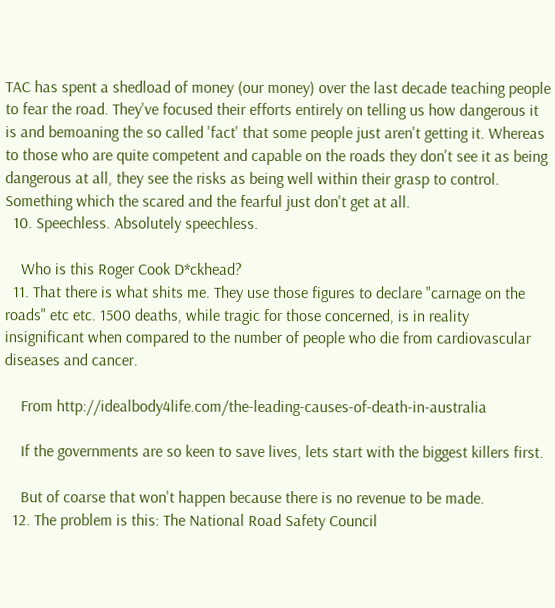TAC has spent a shedload of money (our money) over the last decade teaching people to fear the road. They've focused their efforts entirely on telling us how dangerous it is and bemoaning the so called 'fact' that some people just aren't getting it. Whereas to those who are quite competent and capable on the roads they don't see it as being dangerous at all, they see the risks as being well within their grasp to control. Something which the scared and the fearful just don't get at all.
  10. Speechless. Absolutely speechless.

    Who is this Roger Cook D*ckhead?
  11. That there is what shits me. They use those figures to declare "carnage on the roads" etc etc. 1500 deaths, while tragic for those concerned, is in reality insignificant when compared to the number of people who die from cardiovascular diseases and cancer.

    From http://idealbody4life.com/the-leading-causes-of-death-in-australia

    If the governments are so keen to save lives, lets start with the biggest killers first.

    But of coarse that won't happen because there is no revenue to be made.
  12. The problem is this: The National Road Safety Council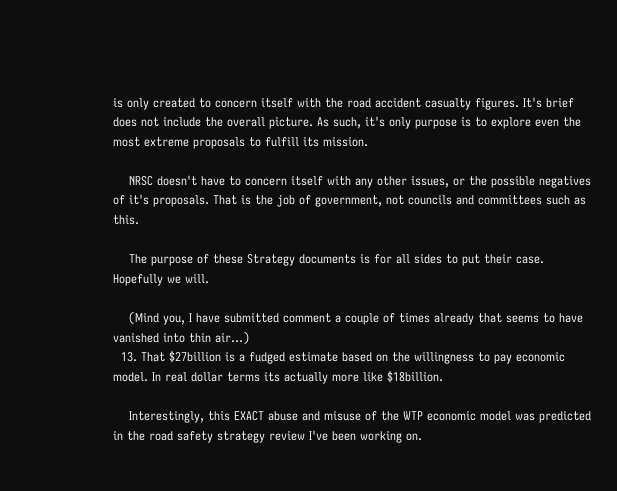is only created to concern itself with the road accident casualty figures. It's brief does not include the overall picture. As such, it's only purpose is to explore even the most extreme proposals to fulfill its mission.

    NRSC doesn't have to concern itself with any other issues, or the possible negatives of it's proposals. That is the job of government, not councils and committees such as this.

    The purpose of these Strategy documents is for all sides to put their case. Hopefully we will.

    (Mind you, I have submitted comment a couple of times already that seems to have vanished into thin air...)
  13. That $27billion is a fudged estimate based on the willingness to pay economic model. In real dollar terms its actually more like $18billion.

    Interestingly, this EXACT abuse and misuse of the WTP economic model was predicted in the road safety strategy review I've been working on.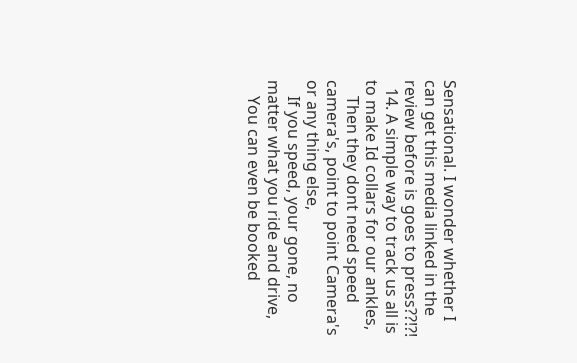Sensational. I wonder whether I can get this media linked in the review before is goes to press??!?!
  14. A simple way to track us all is to make Id collars for our ankles,
    Then they dont need speed camera's, point to point Camera's or any thing else,
    If you speed, your gone, no matter what you ride and drive,
    You can even be booked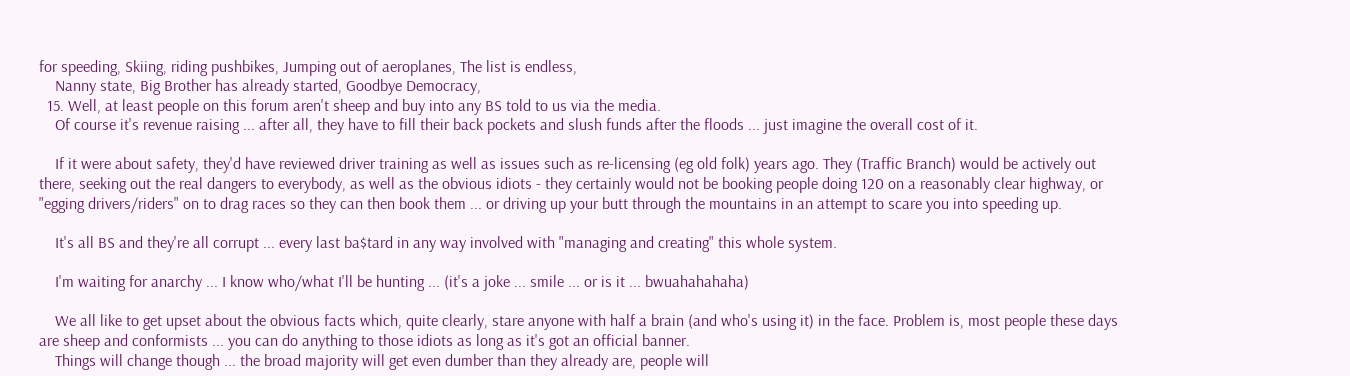for speeding, Skiing, riding pushbikes, Jumping out of aeroplanes, The list is endless,
    Nanny state, Big Brother has already started, Goodbye Democracy,
  15. Well, at least people on this forum aren't sheep and buy into any BS told to us via the media.
    Of course it's revenue raising ... after all, they have to fill their back pockets and slush funds after the floods ... just imagine the overall cost of it.

    If it were about safety, they'd have reviewed driver training as well as issues such as re-licensing (eg old folk) years ago. They (Traffic Branch) would be actively out there, seeking out the real dangers to everybody, as well as the obvious idiots - they certainly would not be booking people doing 120 on a reasonably clear highway, or "egging drivers/riders" on to drag races so they can then book them ... or driving up your butt through the mountains in an attempt to scare you into speeding up.

    It's all BS and they're all corrupt ... every last ba$tard in any way involved with "managing and creating" this whole system.

    I'm waiting for anarchy ... I know who/what I'll be hunting ... (it's a joke ... smile ... or is it ... bwuahahahaha)

    We all like to get upset about the obvious facts which, quite clearly, stare anyone with half a brain (and who's using it) in the face. Problem is, most people these days are sheep and conformists ... you can do anything to those idiots as long as it's got an official banner.
    Things will change though ... the broad majority will get even dumber than they already are, people will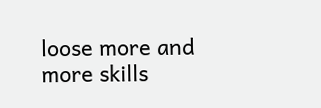loose more and more skills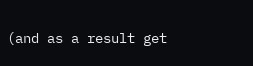(and as a result get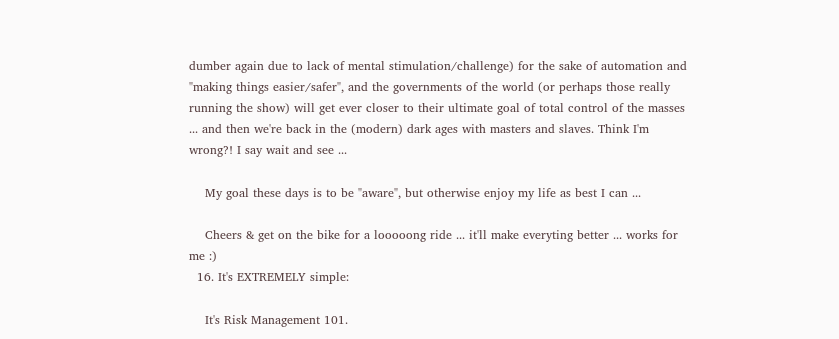dumber again due to lack of mental stimulation/challenge) for the sake of automation and "making things easier/safer", and the governments of the world (or perhaps those really running the show) will get ever closer to their ultimate goal of total control of the masses ... and then we're back in the (modern) dark ages with masters and slaves. Think I'm wrong?! I say wait and see ...

    My goal these days is to be "aware", but otherwise enjoy my life as best I can ...

    Cheers & get on the bike for a looooong ride ... it'll make everyting better ... works for me :)
  16. It's EXTREMELY simple:

    It's Risk Management 101.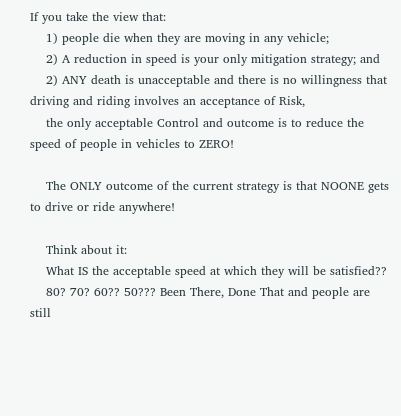If you take the view that:
    1) people die when they are moving in any vehicle;
    2) A reduction in speed is your only mitigation strategy; and
    2) ANY death is unacceptable and there is no willingness that driving and riding involves an acceptance of Risk,
    the only acceptable Control and outcome is to reduce the speed of people in vehicles to ZERO!

    The ONLY outcome of the current strategy is that NOONE gets to drive or ride anywhere!

    Think about it:
    What IS the acceptable speed at which they will be satisfied??
    80? 70? 60?? 50??? Been There, Done That and people are still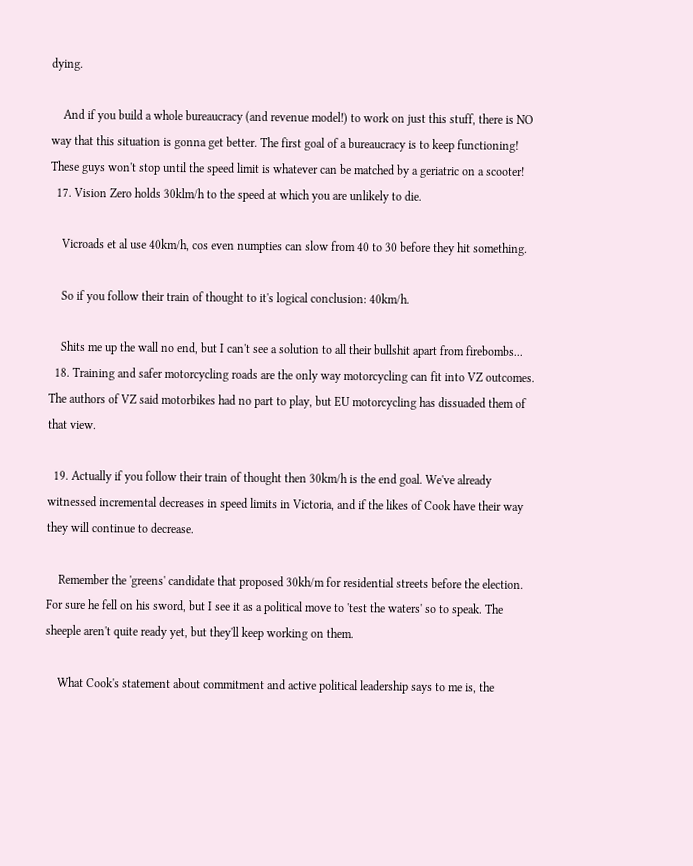dying.

    And if you build a whole bureaucracy (and revenue model!) to work on just this stuff, there is NO way that this situation is gonna get better. The first goal of a bureaucracy is to keep functioning! These guys won't stop until the speed limit is whatever can be matched by a geriatric on a scooter!
  17. Vision Zero holds 30klm/h to the speed at which you are unlikely to die.

    Vicroads et al use 40km/h, cos even numpties can slow from 40 to 30 before they hit something.

    So if you follow their train of thought to it's logical conclusion: 40km/h.

    Shits me up the wall no end, but I can't see a solution to all their bullshit apart from firebombs...
  18. Training and safer motorcycling roads are the only way motorcycling can fit into VZ outcomes. The authors of VZ said motorbikes had no part to play, but EU motorcycling has dissuaded them of that view.

  19. Actually if you follow their train of thought then 30km/h is the end goal. We've already witnessed incremental decreases in speed limits in Victoria, and if the likes of Cook have their way they will continue to decrease.

    Remember the 'greens' candidate that proposed 30kh/m for residential streets before the election. For sure he fell on his sword, but I see it as a political move to 'test the waters' so to speak. The sheeple aren't quite ready yet, but they'll keep working on them.

    What Cook's statement about commitment and active political leadership says to me is, the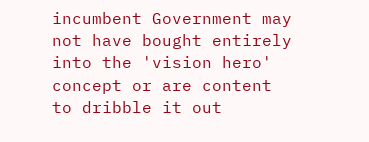incumbent Government may not have bought entirely into the 'vision hero' concept or are content to dribble it out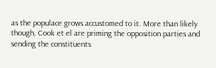as the populace grows accustomed to it. More than likely though, Cook et el are priming the opposition parties and sending the constituents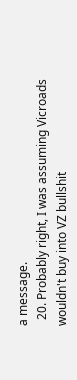a message.
  20. Probably right, I was assuming Vicroads wouldn't buy into VZ bullshit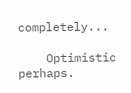completely...

    Optimistic perhaps.